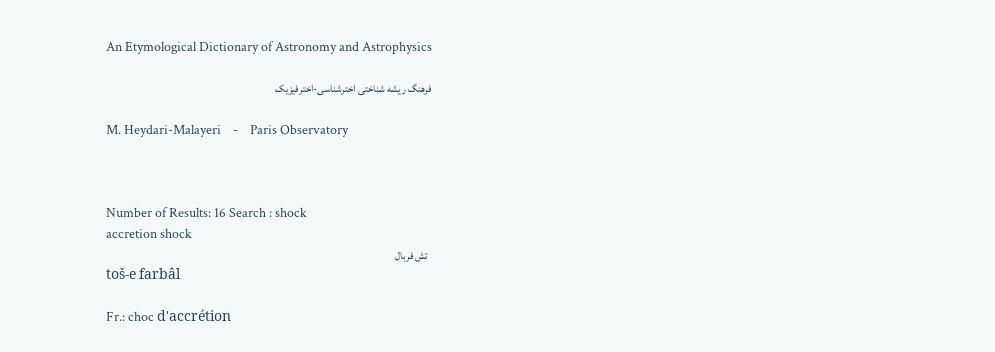An Etymological Dictionary of Astronomy and Astrophysics

فرهنگ ریشه شناختی اخترشناسی-اخترفیزیک

M. Heydari-Malayeri    -    Paris Observatory



Number of Results: 16 Search : shock
accretion shock
  تش فربال
toš-e farbâl

Fr.: choc d'accrétion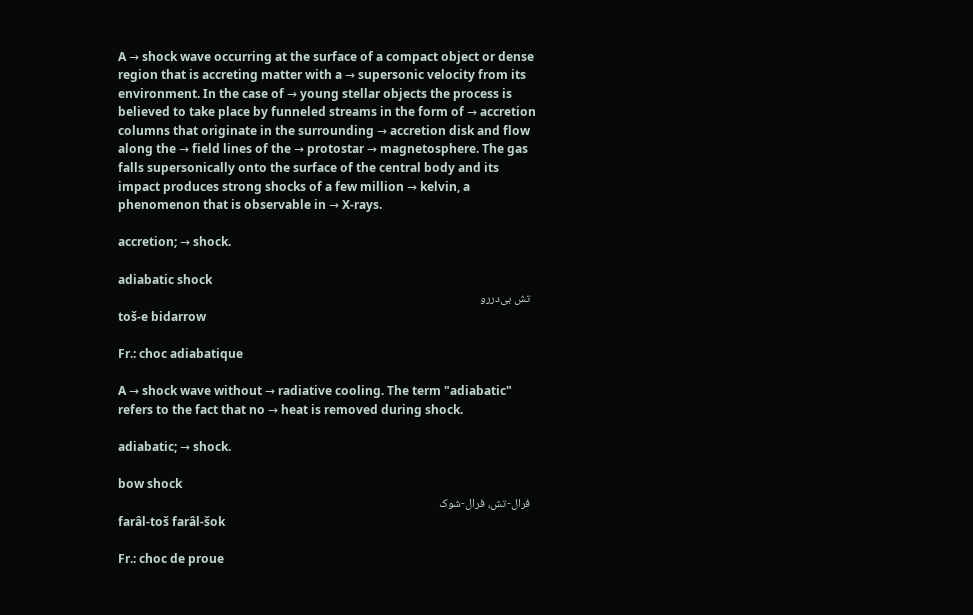A → shock wave occurring at the surface of a compact object or dense region that is accreting matter with a → supersonic velocity from its environment. In the case of → young stellar objects the process is believed to take place by funneled streams in the form of → accretion columns that originate in the surrounding → accretion disk and flow along the → field lines of the → protostar → magnetosphere. The gas falls supersonically onto the surface of the central body and its impact produces strong shocks of a few million → kelvin, a phenomenon that is observable in → X-rays.

accretion; → shock.

adiabatic shock
  تش بی‌دررو
toš-e bidarrow

Fr.: choc adiabatique

A → shock wave without → radiative cooling. The term "adiabatic" refers to the fact that no → heat is removed during shock.

adiabatic; → shock.

bow shock
  فرال-تش، فرال-شوک
farâl-toš farâl-šok

Fr.: choc de proue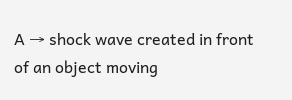A → shock wave created in front of an object moving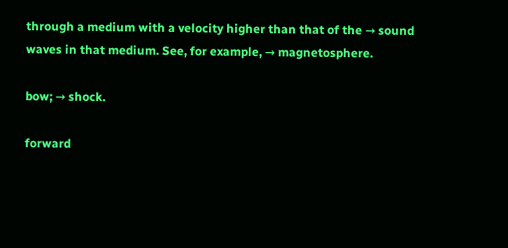through a medium with a velocity higher than that of the → sound waves in that medium. See, for example, → magnetosphere.

bow; → shock.

forward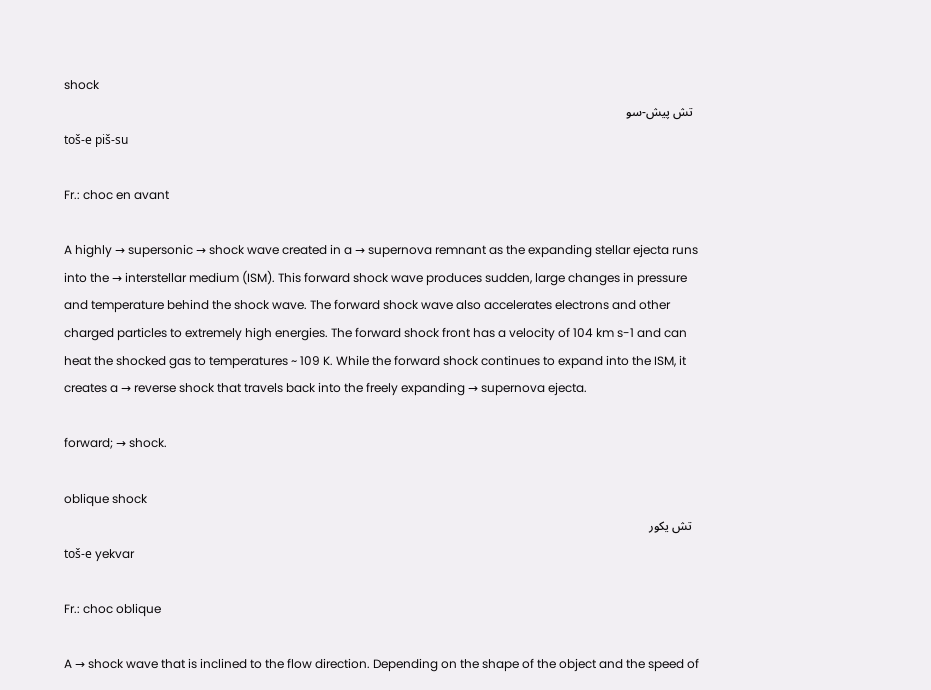shock
  تش پیش-سو
toš-e piš-su

Fr.: choc en avant

A highly → supersonic → shock wave created in a → supernova remnant as the expanding stellar ejecta runs into the → interstellar medium (ISM). This forward shock wave produces sudden, large changes in pressure and temperature behind the shock wave. The forward shock wave also accelerates electrons and other charged particles to extremely high energies. The forward shock front has a velocity of 104 km s-1 and can heat the shocked gas to temperatures ~ 109 K. While the forward shock continues to expand into the ISM, it creates a → reverse shock that travels back into the freely expanding → supernova ejecta.

forward; → shock.

oblique shock
  تش یکور
toš-e yekvar

Fr.: choc oblique

A → shock wave that is inclined to the flow direction. Depending on the shape of the object and the speed of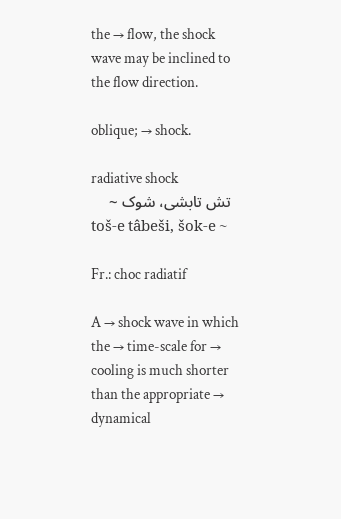the → flow, the shock wave may be inclined to the flow direction.

oblique; → shock.

radiative shock
  تش تابشی، شوک ~
toš-e tâbeši, šok-e ~

Fr.: choc radiatif

A → shock wave in which the → time-scale for → cooling is much shorter than the appropriate → dynamical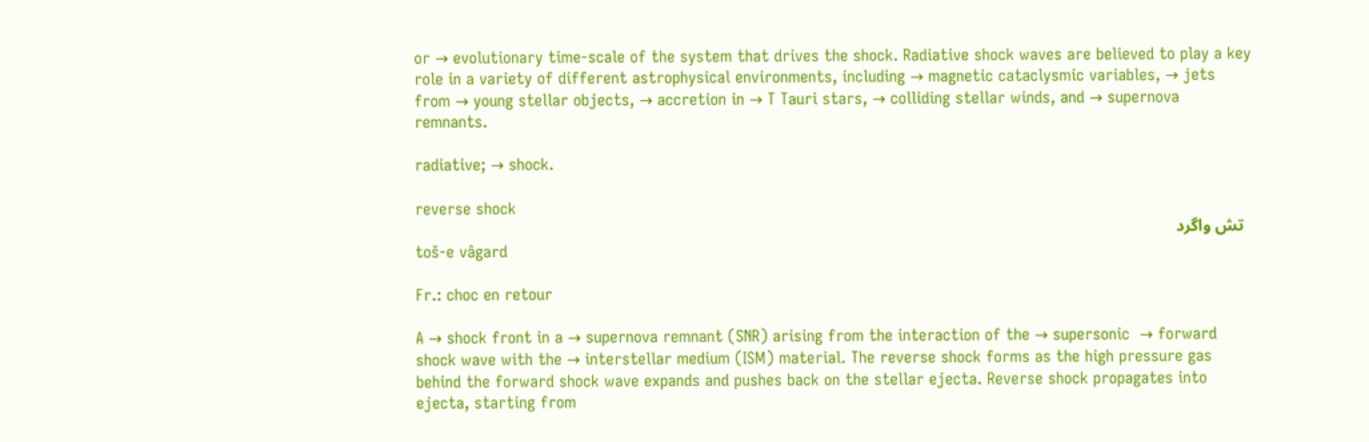or → evolutionary time-scale of the system that drives the shock. Radiative shock waves are believed to play a key role in a variety of different astrophysical environments, including → magnetic cataclysmic variables, → jets from → young stellar objects, → accretion in → T Tauri stars, → colliding stellar winds, and → supernova remnants.

radiative; → shock.

reverse shock
  تش واگرد
toš-e vâgard

Fr.: choc en retour

A → shock front in a → supernova remnant (SNR) arising from the interaction of the → supersonic  → forward shock wave with the → interstellar medium (ISM) material. The reverse shock forms as the high pressure gas behind the forward shock wave expands and pushes back on the stellar ejecta. Reverse shock propagates into ejecta, starting from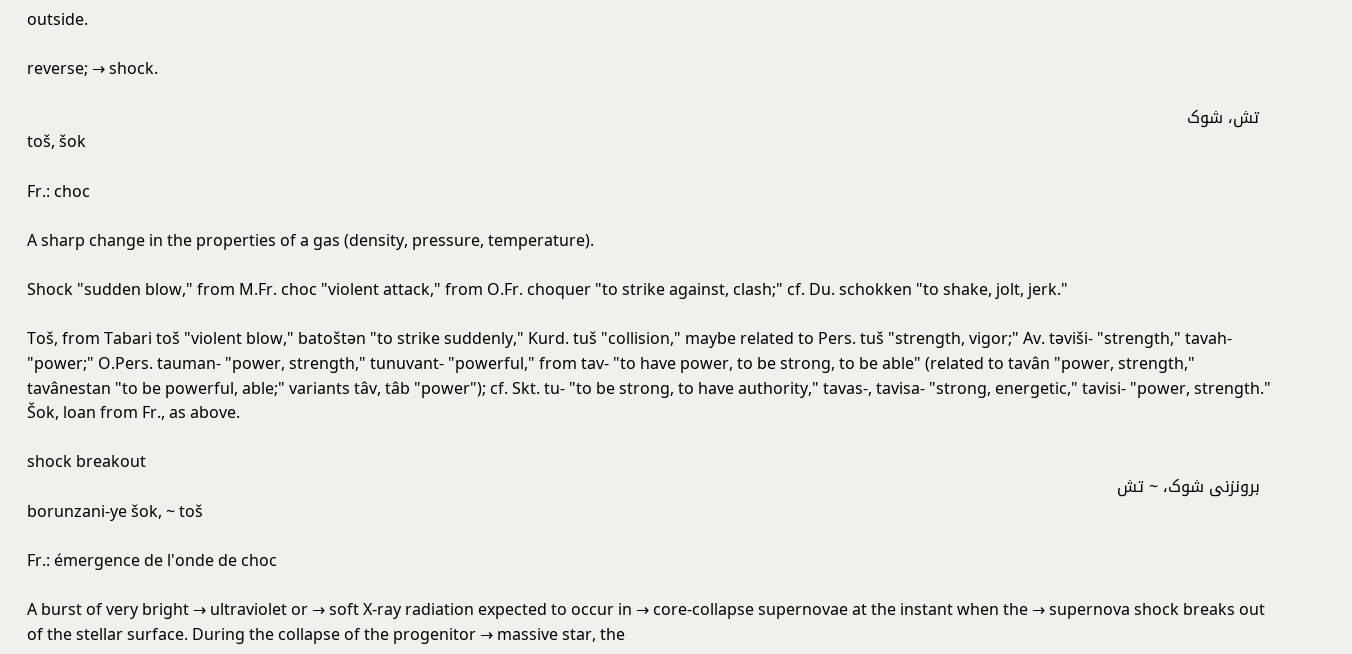outside.

reverse; → shock.

  تش، شوک
toš, šok

Fr.: choc

A sharp change in the properties of a gas (density, pressure, temperature).

Shock "sudden blow," from M.Fr. choc "violent attack," from O.Fr. choquer "to strike against, clash;" cf. Du. schokken "to shake, jolt, jerk."

Toš, from Tabari toš "violent blow," batoštən "to strike suddenly," Kurd. tuš "collision," maybe related to Pers. tuš "strength, vigor;" Av. təviši- "strength," tavah- "power;" O.Pers. tauman- "power, strength," tunuvant- "powerful," from tav- "to have power, to be strong, to be able" (related to tavân "power, strength," tavânestan "to be powerful, able;" variants tâv, tâb "power"); cf. Skt. tu- "to be strong, to have authority," tavas-, tavisa- "strong, energetic," tavisi- "power, strength."
Šok, loan from Fr., as above.

shock breakout
  برونزنی شوک، ~ تش
borunzani-ye šok, ~ toš

Fr.: émergence de l'onde de choc

A burst of very bright → ultraviolet or → soft X-ray radiation expected to occur in → core-collapse supernovae at the instant when the → supernova shock breaks out of the stellar surface. During the collapse of the progenitor → massive star, the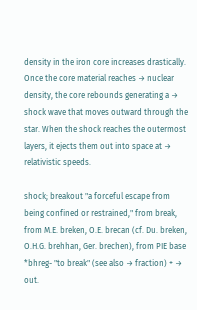density in the iron core increases drastically. Once the core material reaches → nuclear density, the core rebounds generating a → shock wave that moves outward through the star. When the shock reaches the outermost layers, it ejects them out into space at → relativistic speeds.

shock; breakout "a forceful escape from being confined or restrained," from break, from M.E. breken, O.E. brecan (cf. Du. breken, O.H.G. brehhan, Ger. brechen), from PIE base *bhreg- "to break" (see also → fraction) + → out.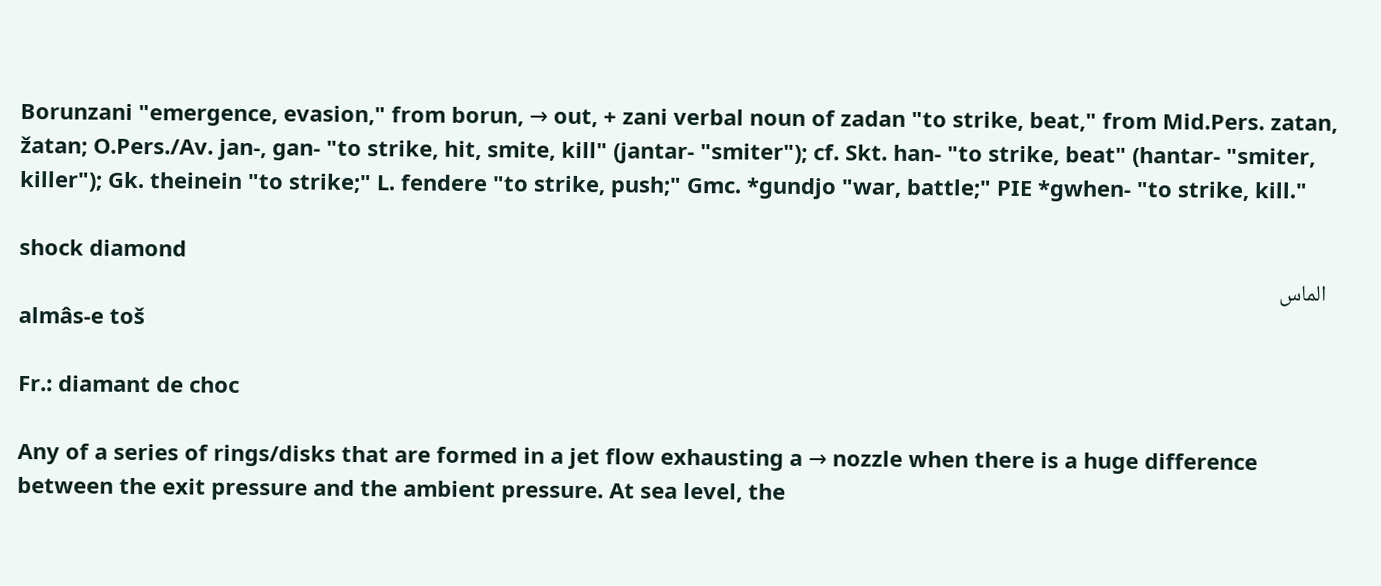Borunzani "emergence, evasion," from borun, → out, + zani verbal noun of zadan "to strike, beat," from Mid.Pers. zatan, žatan; O.Pers./Av. jan-, gan- "to strike, hit, smite, kill" (jantar- "smiter"); cf. Skt. han- "to strike, beat" (hantar- "smiter, killer"); Gk. theinein "to strike;" L. fendere "to strike, push;" Gmc. *gundjo "war, battle;" PIE *gwhen- "to strike, kill."

shock diamond
  الماس
almâs-e toš

Fr.: diamant de choc

Any of a series of rings/disks that are formed in a jet flow exhausting a → nozzle when there is a huge difference between the exit pressure and the ambient pressure. At sea level, the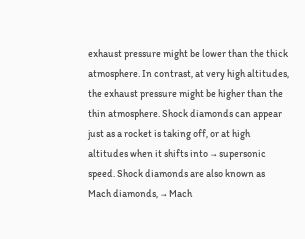exhaust pressure might be lower than the thick atmosphere. In contrast, at very high altitudes, the exhaust pressure might be higher than the thin atmosphere. Shock diamonds can appear just as a rocket is taking off, or at high altitudes when it shifts into → supersonic speed. Shock diamonds are also known as Mach diamonds, → Mach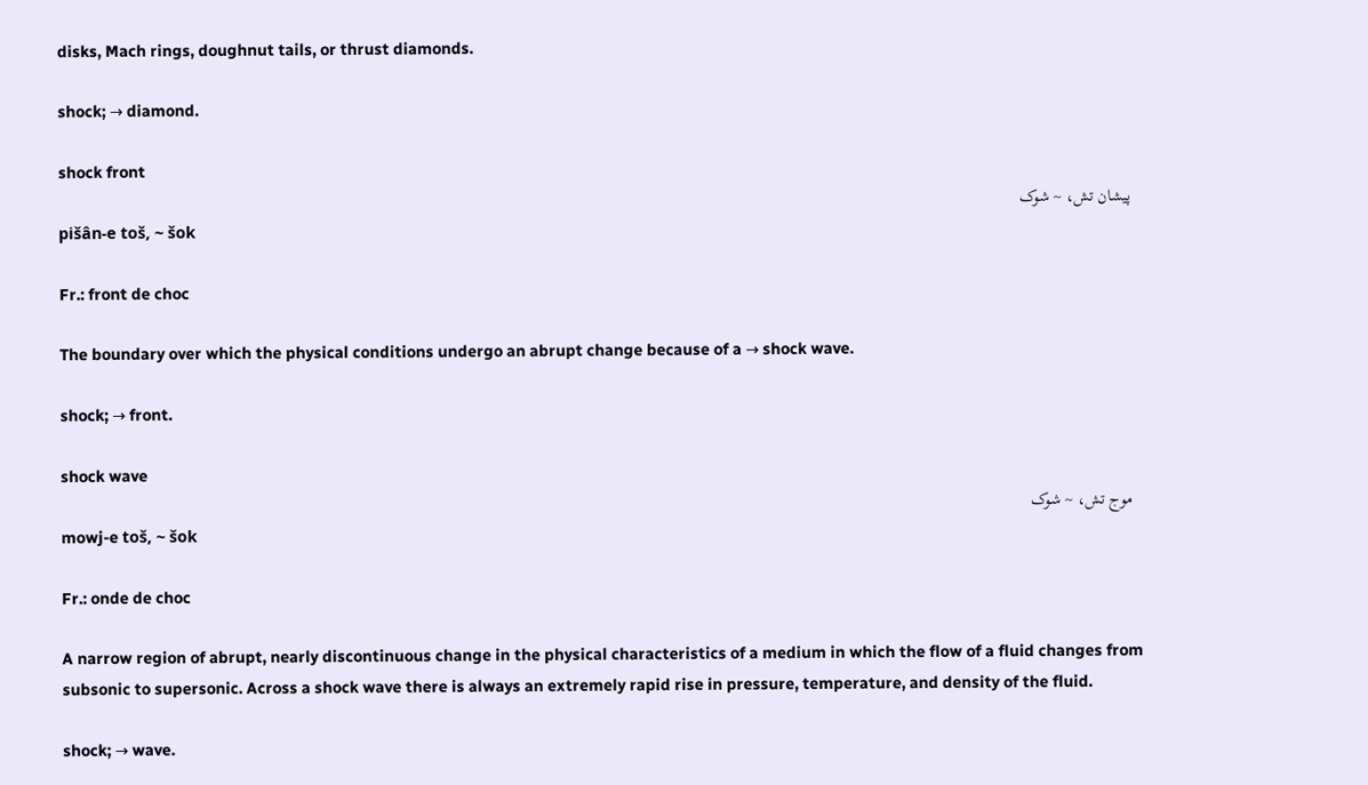disks, Mach rings, doughnut tails, or thrust diamonds.

shock; → diamond.

shock front
  پیشان تش، ~ شوک
pišân-e toš, ~ šok

Fr.: front de choc

The boundary over which the physical conditions undergo an abrupt change because of a → shock wave.

shock; → front.

shock wave
  موج تش، ~ شوک
mowj-e toš, ~ šok

Fr.: onde de choc

A narrow region of abrupt, nearly discontinuous change in the physical characteristics of a medium in which the flow of a fluid changes from subsonic to supersonic. Across a shock wave there is always an extremely rapid rise in pressure, temperature, and density of the fluid.

shock; → wave.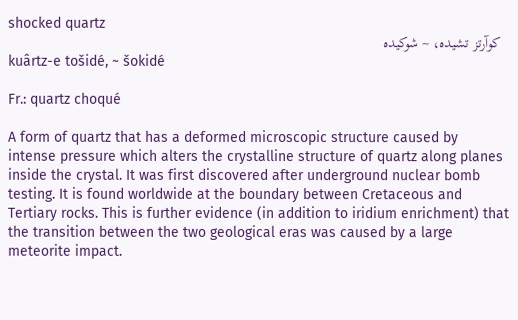shocked quartz
  کو‌آرتز تشیده، ~ شوکیده
kuârtz-e tošidé, ~ šokidé

Fr.: quartz choqué

A form of quartz that has a deformed microscopic structure caused by intense pressure which alters the crystalline structure of quartz along planes inside the crystal. It was first discovered after underground nuclear bomb testing. It is found worldwide at the boundary between Cretaceous and Tertiary rocks. This is further evidence (in addition to iridium enrichment) that the transition between the two geological eras was caused by a large meteorite impact.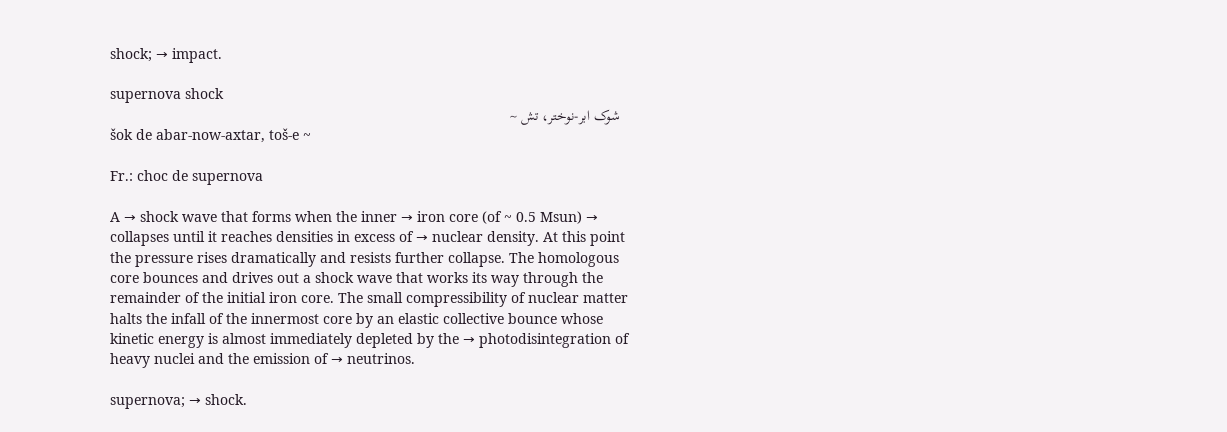shock; → impact.

supernova shock
  شوک ابر-نوختر، تش ~
šok de abar-now-axtar, toš-e ~

Fr.: choc de supernova

A → shock wave that forms when the inner → iron core (of ~ 0.5 Msun) → collapses until it reaches densities in excess of → nuclear density. At this point the pressure rises dramatically and resists further collapse. The homologous core bounces and drives out a shock wave that works its way through the remainder of the initial iron core. The small compressibility of nuclear matter halts the infall of the innermost core by an elastic collective bounce whose kinetic energy is almost immediately depleted by the → photodisintegration of heavy nuclei and the emission of → neutrinos.

supernova; → shock.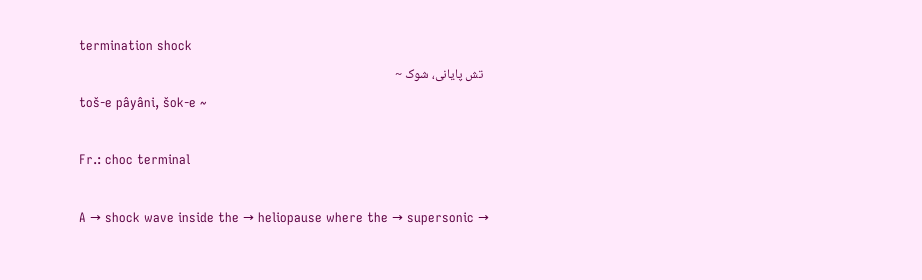termination shock
  تش پایانی، شوک ~
toš-e pâyâni, šok-e ~

Fr.: choc terminal

A → shock wave inside the → heliopause where the → supersonic →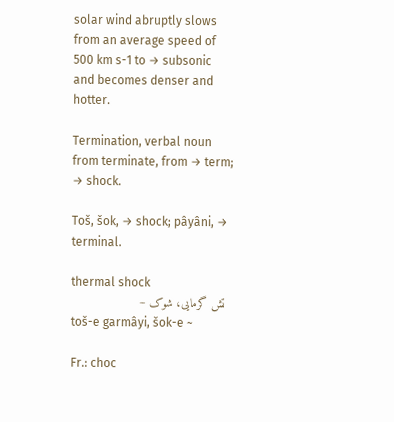solar wind abruptly slows from an average speed of 500 km s-1 to → subsonic and becomes denser and hotter.

Termination, verbal noun from terminate, from → term; → shock.

Toš, šok, → shock; pâyâni, → terminal.

thermal shock
  تش گرمایی، شوک ~
toš-e garmâyi, šok-e ~

Fr.: choc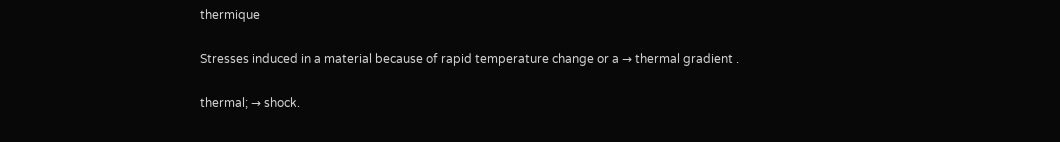thermique

Stresses induced in a material because of rapid temperature change or a → thermal gradient .

thermal; → shock.